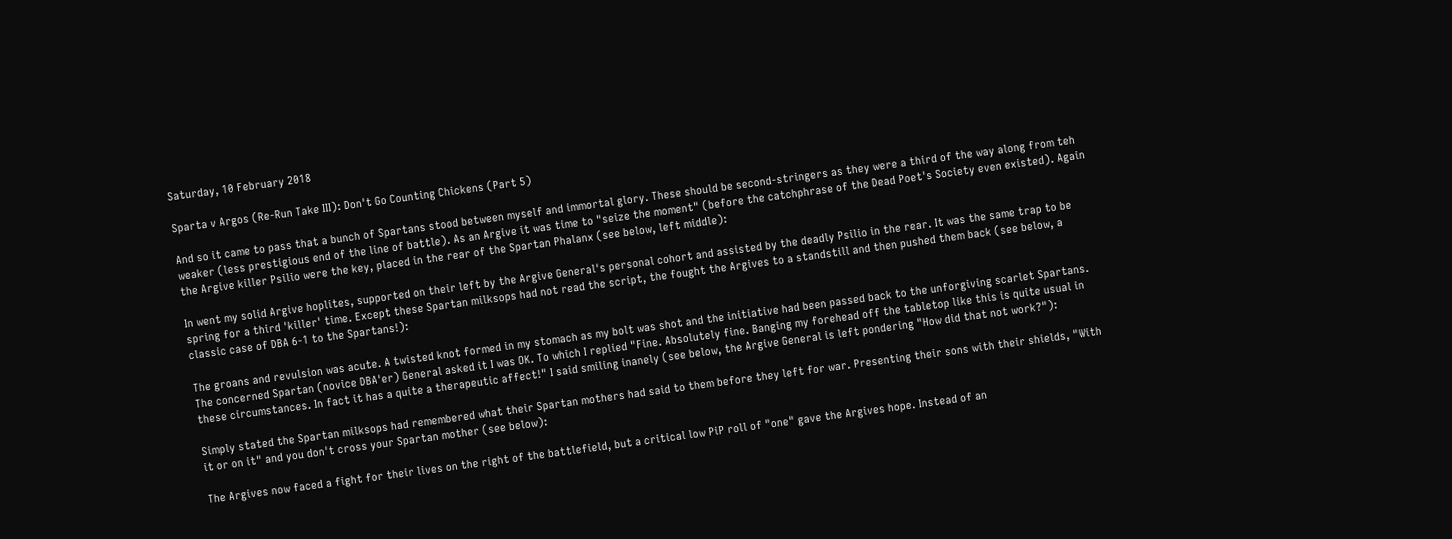Saturday, 10 February 2018

Sparta v Argos (Re-Run Take III): Don't Go Counting Chickens (Part 5)

And so it came to pass that a bunch of Spartans stood between myself and immortal glory. These should be second-stringers as they were a third of the way along from teh weaker (less prestigious end of the line of battle). As an Argive it was time to "seize the moment" (before the catchphrase of the Dead Poet's Society even existed). Again the Argive killer Psilio were the key, placed in the rear of the Spartan Phalanx (see below, left middle):

In went my solid Argive hoplites, supported on their left by the Argive General's personal cohort and assisted by the deadly Psilio in the rear. It was the same trap to be spring for a third 'killer' time. Except these Spartan milksops had not read the script, the fought the Argives to a standstill and then pushed them back (see below, a classic case of DBA 6-1 to the Spartans!):

The groans and revulsion was acute. A twisted knot formed in my stomach as my bolt was shot and the initiative had been passed back to the unforgiving scarlet Spartans. The concerned Spartan (novice DBA'er) General asked it I was OK. To which I replied "Fine. Absolutely fine. Banging my forehead off the tabletop like this is quite usual in these circumstances. In fact it has a quite a therapeutic affect!" I said smiling inanely (see below, the Argive General is left pondering "How did that not work?"):

Simply stated the Spartan milksops had remembered what their Spartan mothers had said to them before they left for war. Presenting their sons with their shields, "With it or on it" and you don't cross your Spartan mother (see below):

The Argives now faced a fight for their lives on the right of the battlefield, but a critical low PiP roll of "one" gave the Argives hope. Instead of an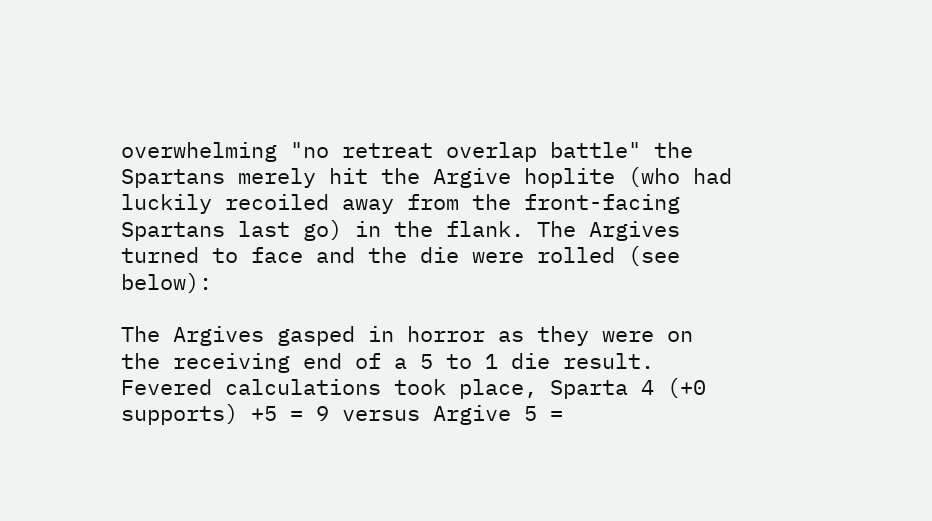overwhelming "no retreat overlap battle" the Spartans merely hit the Argive hoplite (who had luckily recoiled away from the front-facing Spartans last go) in the flank. The Argives turned to face and the die were rolled (see below):

The Argives gasped in horror as they were on the receiving end of a 5 to 1 die result. Fevered calculations took place, Sparta 4 (+0 supports) +5 = 9 versus Argive 5 =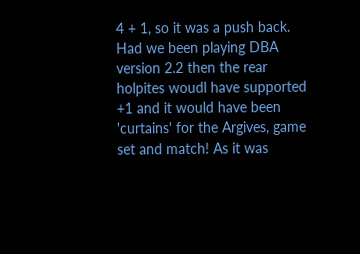4 + 1, so it was a push back. Had we been playing DBA version 2.2 then the rear holpites woudl have supported +1 and it would have been 'curtains' for the Argives, game set and match! As it was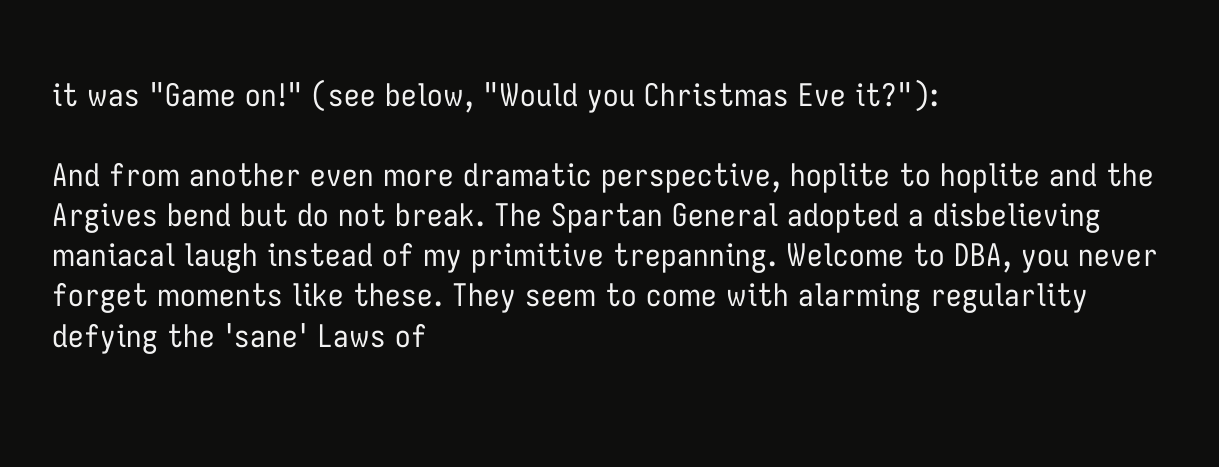it was "Game on!" (see below, "Would you Christmas Eve it?"):

And from another even more dramatic perspective, hoplite to hoplite and the Argives bend but do not break. The Spartan General adopted a disbelieving maniacal laugh instead of my primitive trepanning. Welcome to DBA, you never forget moments like these. They seem to come with alarming regularlity defying the 'sane' Laws of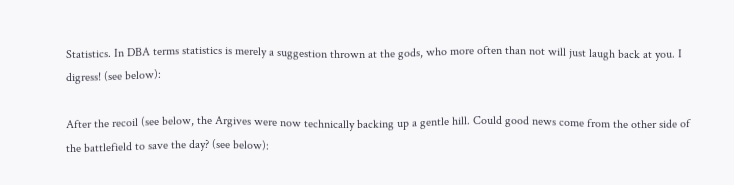Statistics. In DBA terms statistics is merely a suggestion thrown at the gods, who more often than not will just laugh back at you. I digress! (see below):

After the recoil (see below, the Argives were now technically backing up a gentle hill. Could good news come from the other side of the battlefield to save the day? (see below):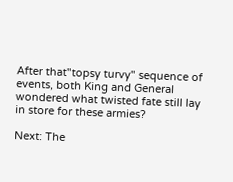After that"topsy turvy" sequence of events, both King and General wondered what twisted fate still lay in store for these armies?

Next: The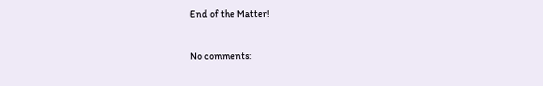End of the Matter!


No comments: